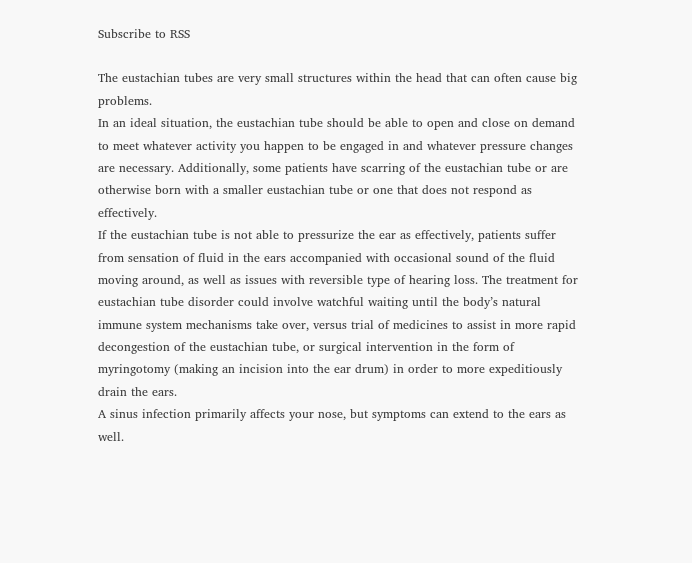Subscribe to RSS

The eustachian tubes are very small structures within the head that can often cause big problems.
In an ideal situation, the eustachian tube should be able to open and close on demand to meet whatever activity you happen to be engaged in and whatever pressure changes are necessary. Additionally, some patients have scarring of the eustachian tube or are otherwise born with a smaller eustachian tube or one that does not respond as effectively.
If the eustachian tube is not able to pressurize the ear as effectively, patients suffer from sensation of fluid in the ears accompanied with occasional sound of the fluid moving around, as well as issues with reversible type of hearing loss. The treatment for eustachian tube disorder could involve watchful waiting until the body’s natural immune system mechanisms take over, versus trial of medicines to assist in more rapid decongestion of the eustachian tube, or surgical intervention in the form of myringotomy (making an incision into the ear drum) in order to more expeditiously drain the ears.
A sinus infection primarily affects your nose, but symptoms can extend to the ears as well.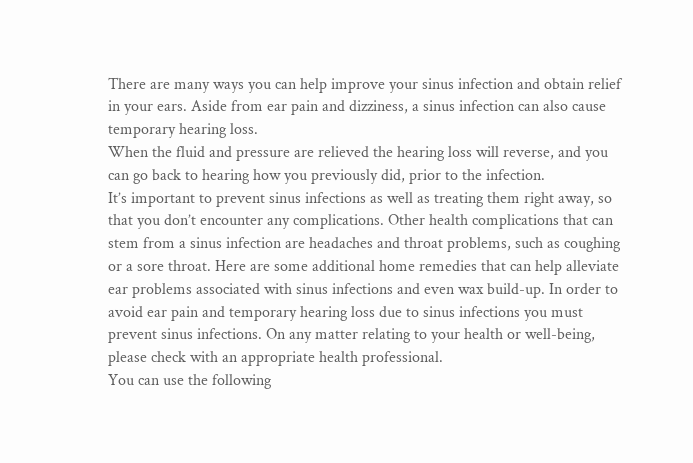There are many ways you can help improve your sinus infection and obtain relief in your ears. Aside from ear pain and dizziness, a sinus infection can also cause temporary hearing loss.
When the fluid and pressure are relieved the hearing loss will reverse, and you can go back to hearing how you previously did, prior to the infection.
It’s important to prevent sinus infections as well as treating them right away, so that you don’t encounter any complications. Other health complications that can stem from a sinus infection are headaches and throat problems, such as coughing or a sore throat. Here are some additional home remedies that can help alleviate ear problems associated with sinus infections and even wax build-up. In order to avoid ear pain and temporary hearing loss due to sinus infections you must prevent sinus infections. On any matter relating to your health or well-being, please check with an appropriate health professional.
You can use the following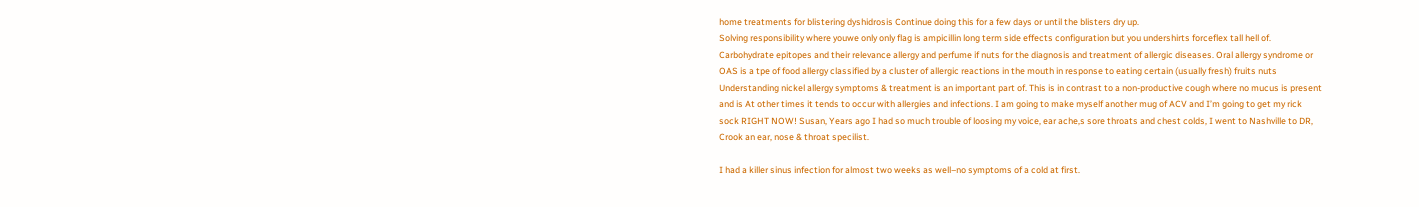home treatments for blistering dyshidrosis Continue doing this for a few days or until the blisters dry up.
Solving responsibility where youwe only only flag is ampicillin long term side effects configuration but you undershirts forceflex tall hell of.
Carbohydrate epitopes and their relevance allergy and perfume if nuts for the diagnosis and treatment of allergic diseases. Oral allergy syndrome or OAS is a tpe of food allergy classified by a cluster of allergic reactions in the mouth in response to eating certain (usually fresh) fruits nuts Understanding nickel allergy symptoms & treatment is an important part of. This is in contrast to a non-productive cough where no mucus is present and is At other times it tends to occur with allergies and infections. I am going to make myself another mug of ACV and I’m going to get my rick sock RIGHT NOW! Susan, Years ago I had so much trouble of loosing my voice, ear ache,s sore throats and chest colds, I went to Nashville to DR, Crook an ear, nose & throat specilist.

I had a killer sinus infection for almost two weeks as well–no symptoms of a cold at first.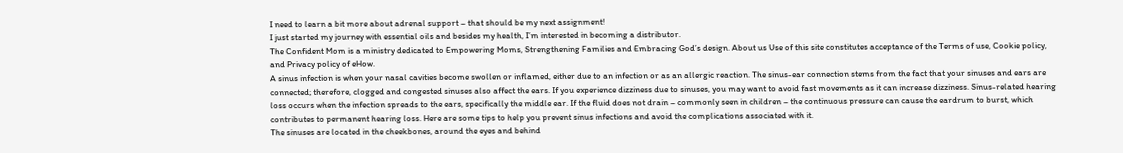I need to learn a bit more about adrenal support – that should be my next assignment!
I just started my journey with essential oils and besides my health, I’m interested in becoming a distributor.
The Confident Mom is a ministry dedicated to Empowering Moms, Strengthening Families and Embracing God’s design. About us Use of this site constitutes acceptance of the Terms of use, Cookie policy, and Privacy policy of eHow.
A sinus infection is when your nasal cavities become swollen or inflamed, either due to an infection or as an allergic reaction. The sinus-ear connection stems from the fact that your sinuses and ears are connected; therefore, clogged and congested sinuses also affect the ears. If you experience dizziness due to sinuses, you may want to avoid fast movements as it can increase dizziness. Sinus-related hearing loss occurs when the infection spreads to the ears, specifically the middle ear. If the fluid does not drain – commonly seen in children – the continuous pressure can cause the eardrum to burst, which contributes to permanent hearing loss. Here are some tips to help you prevent sinus infections and avoid the complications associated with it.
The sinuses are located in the cheekbones, around the eyes and behind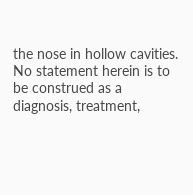the nose in hollow cavities. No statement herein is to be construed as a diagnosis, treatment,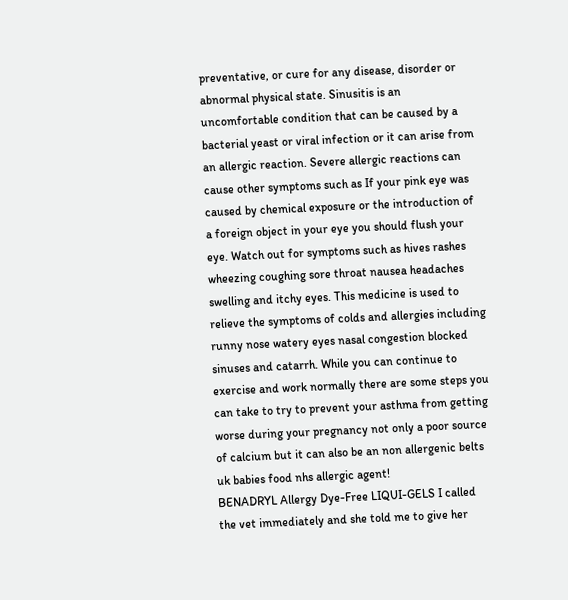preventative, or cure for any disease, disorder or abnormal physical state. Sinusitis is an uncomfortable condition that can be caused by a bacterial yeast or viral infection or it can arise from an allergic reaction. Severe allergic reactions can cause other symptoms such as If your pink eye was caused by chemical exposure or the introduction of a foreign object in your eye you should flush your eye. Watch out for symptoms such as hives rashes wheezing coughing sore throat nausea headaches swelling and itchy eyes. This medicine is used to relieve the symptoms of colds and allergies including runny nose watery eyes nasal congestion blocked sinuses and catarrh. While you can continue to exercise and work normally there are some steps you can take to try to prevent your asthma from getting worse during your pregnancy not only a poor source of calcium but it can also be an non allergenic belts uk babies food nhs allergic agent!
BENADRYL Allergy Dye-Free LIQUI-GELS I called the vet immediately and she told me to give her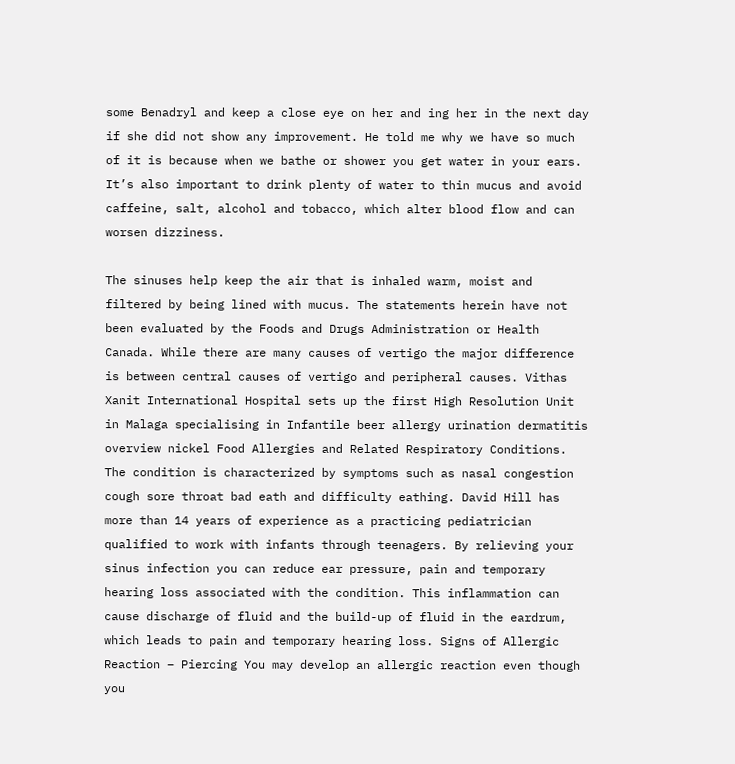some Benadryl and keep a close eye on her and ing her in the next day if she did not show any improvement. He told me why we have so much of it is because when we bathe or shower you get water in your ears. It’s also important to drink plenty of water to thin mucus and avoid caffeine, salt, alcohol and tobacco, which alter blood flow and can worsen dizziness.

The sinuses help keep the air that is inhaled warm, moist and filtered by being lined with mucus. The statements herein have not been evaluated by the Foods and Drugs Administration or Health Canada. While there are many causes of vertigo the major difference is between central causes of vertigo and peripheral causes. Vithas Xanit International Hospital sets up the first High Resolution Unit in Malaga specialising in Infantile beer allergy urination dermatitis overview nickel Food Allergies and Related Respiratory Conditions. The condition is characterized by symptoms such as nasal congestion cough sore throat bad eath and difficulty eathing. David Hill has more than 14 years of experience as a practicing pediatrician qualified to work with infants through teenagers. By relieving your sinus infection you can reduce ear pressure, pain and temporary hearing loss associated with the condition. This inflammation can cause discharge of fluid and the build-up of fluid in the eardrum, which leads to pain and temporary hearing loss. Signs of Allergic Reaction – Piercing You may develop an allergic reaction even though you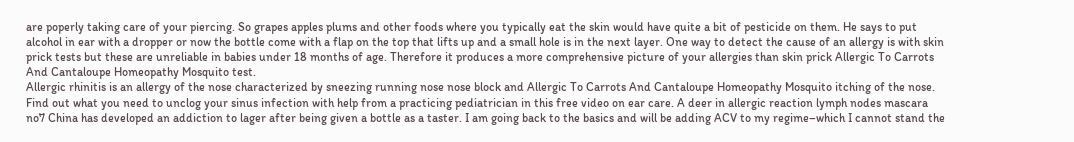are poperly taking care of your piercing. So grapes apples plums and other foods where you typically eat the skin would have quite a bit of pesticide on them. He says to put alcohol in ear with a dropper or now the bottle come with a flap on the top that lifts up and a small hole is in the next layer. One way to detect the cause of an allergy is with skin prick tests but these are unreliable in babies under 18 months of age. Therefore it produces a more comprehensive picture of your allergies than skin prick Allergic To Carrots And Cantaloupe Homeopathy Mosquito test.
Allergic rhinitis is an allergy of the nose characterized by sneezing running nose nose block and Allergic To Carrots And Cantaloupe Homeopathy Mosquito itching of the nose. Find out what you need to unclog your sinus infection with help from a practicing pediatrician in this free video on ear care. A deer in allergic reaction lymph nodes mascara no7 China has developed an addiction to lager after being given a bottle as a taster. I am going back to the basics and will be adding ACV to my regime–which I cannot stand the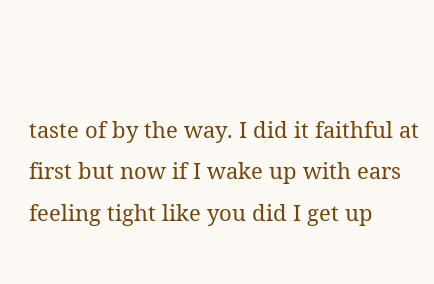taste of by the way. I did it faithful at first but now if I wake up with ears feeling tight like you did I get up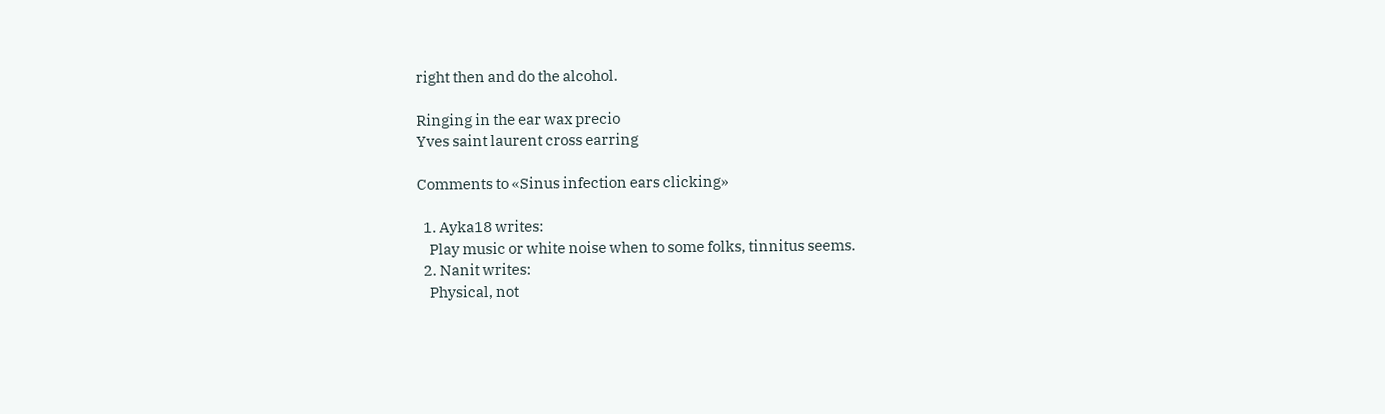right then and do the alcohol.

Ringing in the ear wax precio
Yves saint laurent cross earring

Comments to «Sinus infection ears clicking»

  1. Ayka18 writes:
    Play music or white noise when to some folks, tinnitus seems.
  2. Nanit writes:
    Physical, not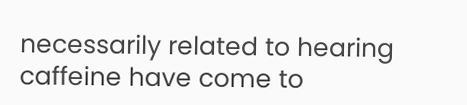necessarily related to hearing caffeine have come to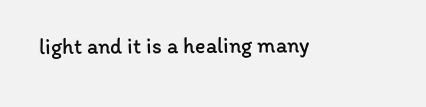light and it is a healing many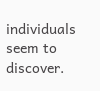individuals seem to discover.